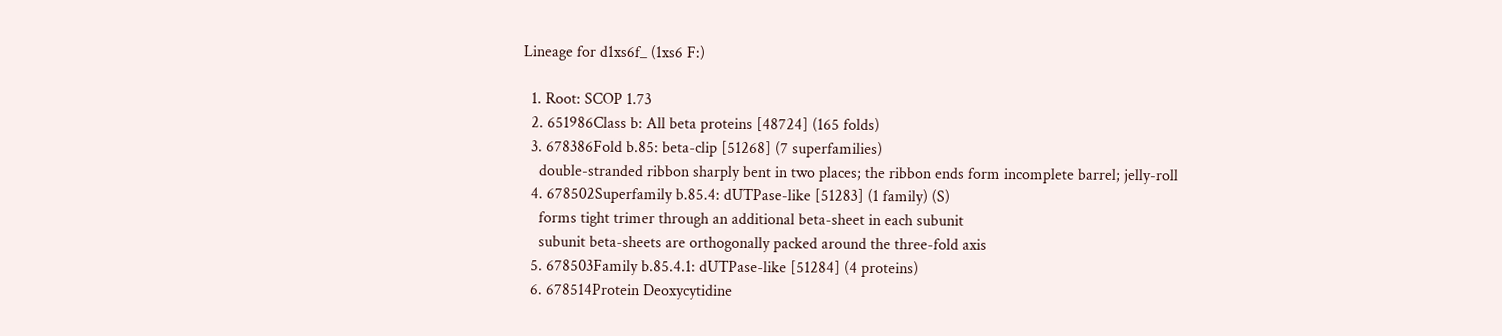Lineage for d1xs6f_ (1xs6 F:)

  1. Root: SCOP 1.73
  2. 651986Class b: All beta proteins [48724] (165 folds)
  3. 678386Fold b.85: beta-clip [51268] (7 superfamilies)
    double-stranded ribbon sharply bent in two places; the ribbon ends form incomplete barrel; jelly-roll
  4. 678502Superfamily b.85.4: dUTPase-like [51283] (1 family) (S)
    forms tight trimer through an additional beta-sheet in each subunit
    subunit beta-sheets are orthogonally packed around the three-fold axis
  5. 678503Family b.85.4.1: dUTPase-like [51284] (4 proteins)
  6. 678514Protein Deoxycytidine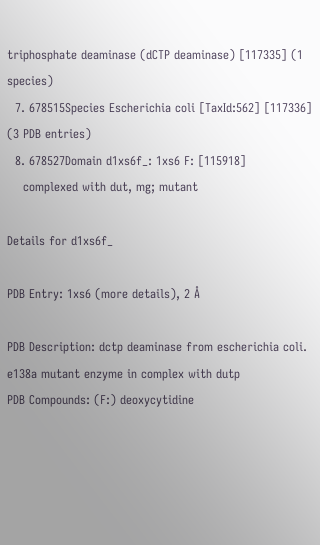triphosphate deaminase (dCTP deaminase) [117335] (1 species)
  7. 678515Species Escherichia coli [TaxId:562] [117336] (3 PDB entries)
  8. 678527Domain d1xs6f_: 1xs6 F: [115918]
    complexed with dut, mg; mutant

Details for d1xs6f_

PDB Entry: 1xs6 (more details), 2 Å

PDB Description: dctp deaminase from escherichia coli. e138a mutant enzyme in complex with dutp
PDB Compounds: (F:) deoxycytidine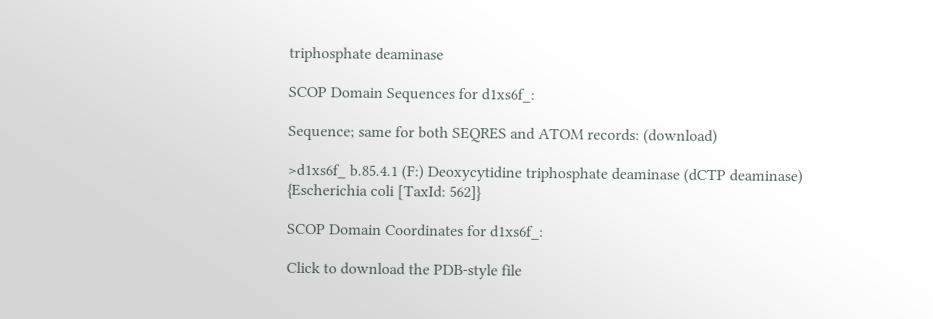triphosphate deaminase

SCOP Domain Sequences for d1xs6f_:

Sequence; same for both SEQRES and ATOM records: (download)

>d1xs6f_ b.85.4.1 (F:) Deoxycytidine triphosphate deaminase (dCTP deaminase) {Escherichia coli [TaxId: 562]}

SCOP Domain Coordinates for d1xs6f_:

Click to download the PDB-style file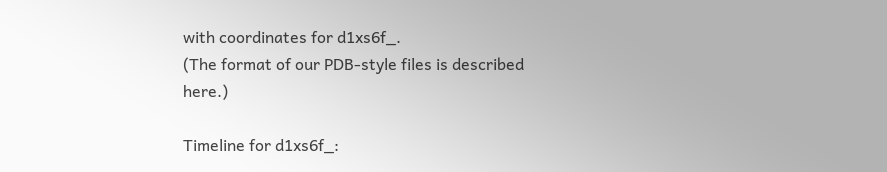with coordinates for d1xs6f_.
(The format of our PDB-style files is described here.)

Timeline for d1xs6f_: